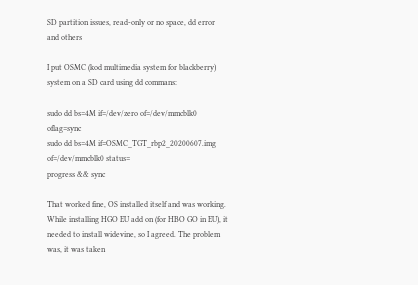SD partition issues, read-only or no space, dd error and others

I put OSMC (kod multimedia system for blackberry) system on a SD card using dd commans:

sudo dd bs=4M if=/dev/zero of=/dev/mmcblk0 oflag=sync
sudo dd bs=4M if=OSMC_TGT_rbp2_20200607.img of=/dev/mmcblk0 status=
progress && sync

That worked fine, OS installed itself and was working. While installing HGO EU add on (for HBO GO in EU), it needed to install widevine, so I agreed. The problem was, it was taken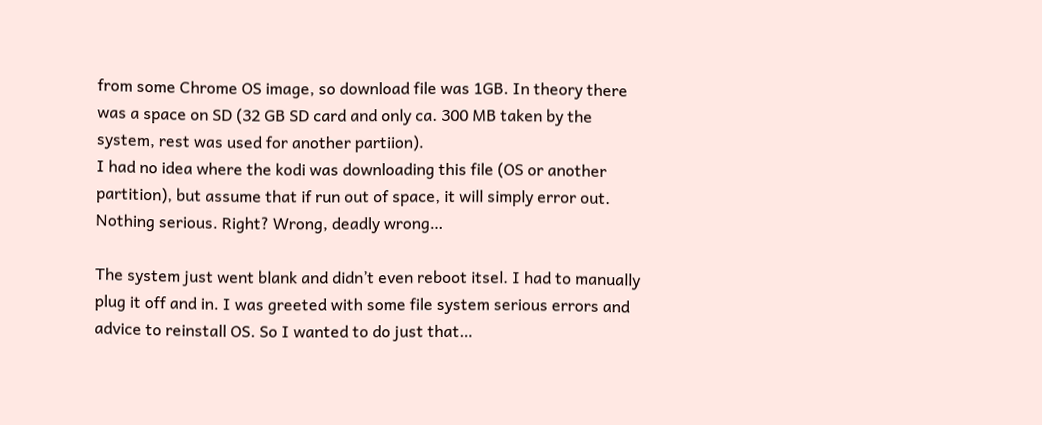from some Chrome OS image, so download file was 1GB. In theory there was a space on SD (32 GB SD card and only ca. 300 MB taken by the system, rest was used for another partiion).
I had no idea where the kodi was downloading this file (OS or another partition), but assume that if run out of space, it will simply error out. Nothing serious. Right? Wrong, deadly wrong…

The system just went blank and didn’t even reboot itsel. I had to manually plug it off and in. I was greeted with some file system serious errors and advice to reinstall OS. So I wanted to do just that…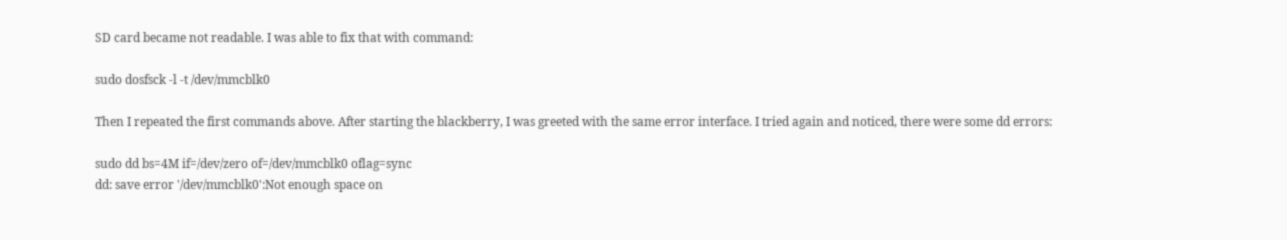SD card became not readable. I was able to fix that with command:

sudo dosfsck -l -t /dev/mmcblk0

Then I repeated the first commands above. After starting the blackberry, I was greeted with the same error interface. I tried again and noticed, there were some dd errors:

sudo dd bs=4M if=/dev/zero of=/dev/mmcblk0 oflag=sync
dd: save error '/dev/mmcblk0':Not enough space on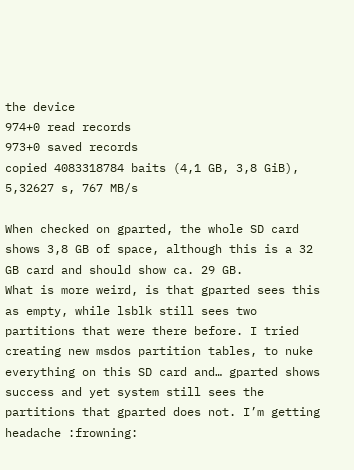the device
974+0 read records
973+0 saved records
copied 4083318784 baits (4,1 GB, 3,8 GiB), 5,32627 s, 767 MB/s

When checked on gparted, the whole SD card shows 3,8 GB of space, although this is a 32 GB card and should show ca. 29 GB.
What is more weird, is that gparted sees this as empty, while lsblk still sees two partitions that were there before. I tried creating new msdos partition tables, to nuke everything on this SD card and… gparted shows success and yet system still sees the partitions that gparted does not. I’m getting headache :frowning: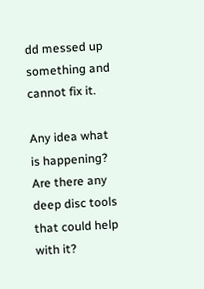dd messed up something and cannot fix it.

Any idea what is happening? Are there any deep disc tools that could help with it?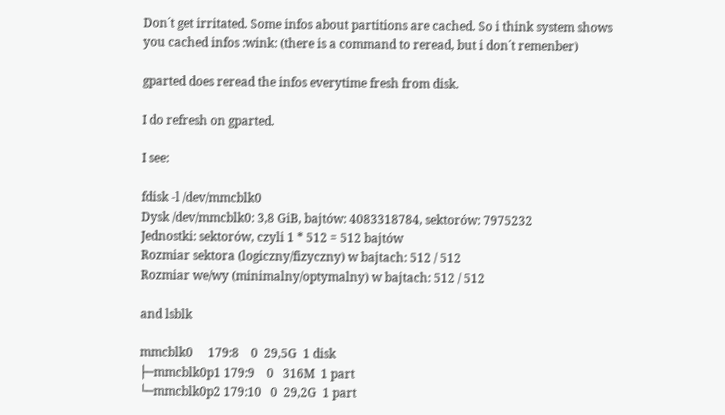Don´t get irritated. Some infos about partitions are cached. So i think system shows you cached infos :wink: (there is a command to reread, but i don´t remenber)

gparted does reread the infos everytime fresh from disk.

I do refresh on gparted.

I see:

fdisk -l /dev/mmcblk0
Dysk /dev/mmcblk0: 3,8 GiB, bajtów: 4083318784, sektorów: 7975232
Jednostki: sektorów, czyli 1 * 512 = 512 bajtów
Rozmiar sektora (logiczny/fizyczny) w bajtach: 512 / 512
Rozmiar we/wy (minimalny/optymalny) w bajtach: 512 / 512

and lsblk

mmcblk0     179:8    0  29,5G  1 disk
├─mmcblk0p1 179:9    0   316M  1 part
└─mmcblk0p2 179:10   0  29,2G  1 part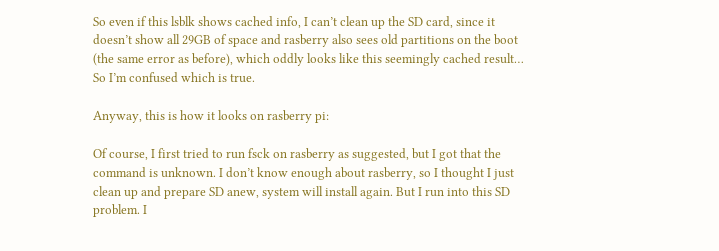So even if this lsblk shows cached info, I can’t clean up the SD card, since it doesn’t show all 29GB of space and rasberry also sees old partitions on the boot (the same error as before), which oddly looks like this seemingly cached result… So I’m confused which is true.

Anyway, this is how it looks on rasberry pi:

Of course, I first tried to run fsck on rasberry as suggested, but I got that the command is unknown. I don’t know enough about rasberry, so I thought I just clean up and prepare SD anew, system will install again. But I run into this SD problem. I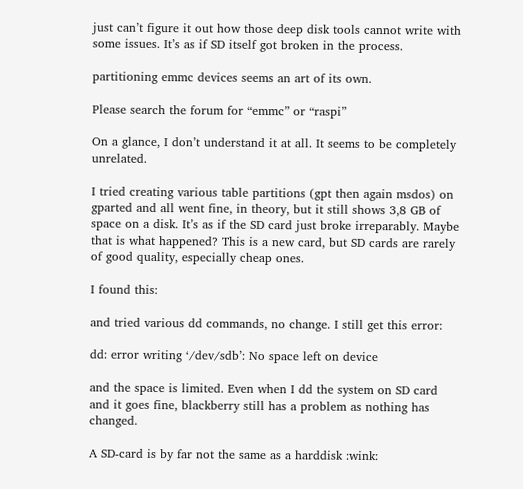just can’t figure it out how those deep disk tools cannot write with some issues. It’s as if SD itself got broken in the process.

partitioning emmc devices seems an art of its own.

Please search the forum for “emmc” or “raspi”

On a glance, I don’t understand it at all. It seems to be completely unrelated.

I tried creating various table partitions (gpt then again msdos) on gparted and all went fine, in theory, but it still shows 3,8 GB of space on a disk. It’s as if the SD card just broke irreparably. Maybe that is what happened? This is a new card, but SD cards are rarely of good quality, especially cheap ones.

I found this:

and tried various dd commands, no change. I still get this error:

dd: error writing ‘/dev/sdb’: No space left on device

and the space is limited. Even when I dd the system on SD card and it goes fine, blackberry still has a problem as nothing has changed.

A SD-card is by far not the same as a harddisk :wink: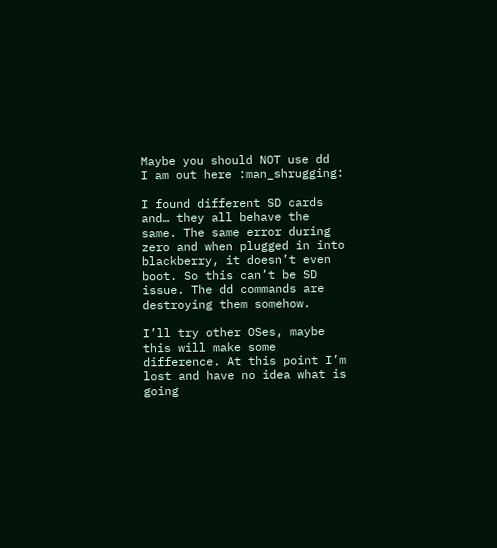Maybe you should NOT use dd
I am out here :man_shrugging:

I found different SD cards and… they all behave the same. The same error during zero and when plugged in into blackberry, it doesn’t even boot. So this can’t be SD issue. The dd commands are destroying them somehow.

I’ll try other OSes, maybe this will make some difference. At this point I’m lost and have no idea what is going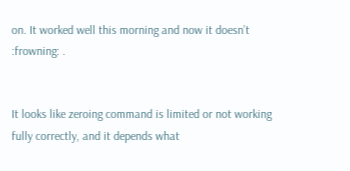on. It worked well this morning and now it doesn’t :frowning: .


It looks like zeroing command is limited or not working fully correctly, and it depends what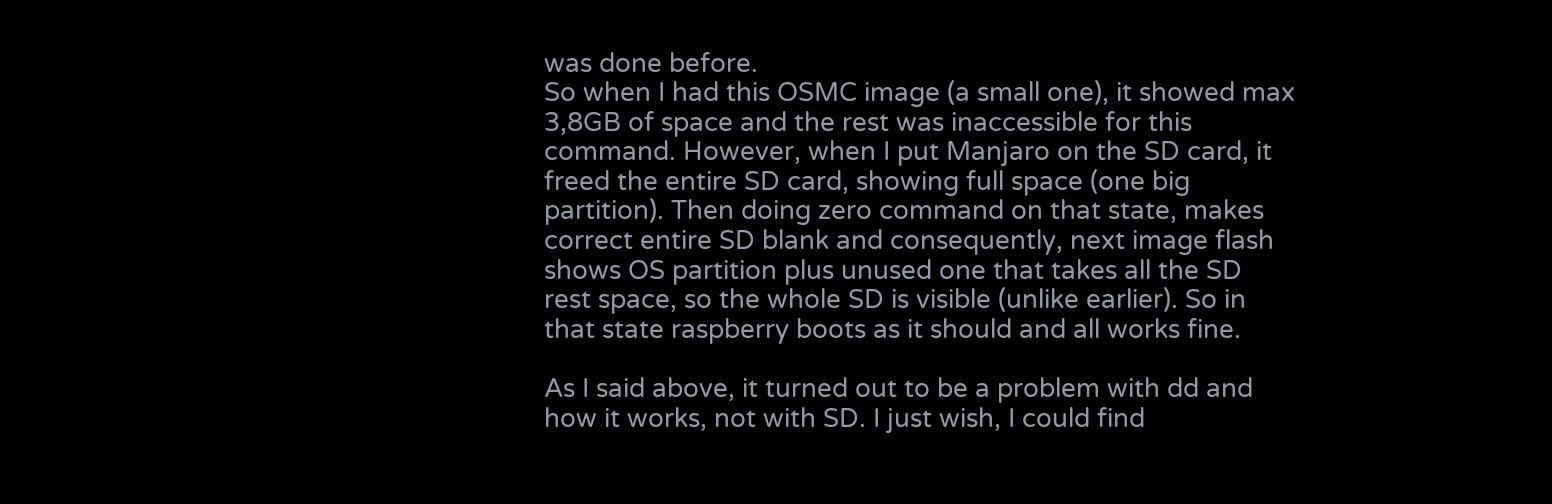was done before.
So when I had this OSMC image (a small one), it showed max 3,8GB of space and the rest was inaccessible for this command. However, when I put Manjaro on the SD card, it freed the entire SD card, showing full space (one big partition). Then doing zero command on that state, makes correct entire SD blank and consequently, next image flash shows OS partition plus unused one that takes all the SD rest space, so the whole SD is visible (unlike earlier). So in that state raspberry boots as it should and all works fine.

As I said above, it turned out to be a problem with dd and how it works, not with SD. I just wish, I could find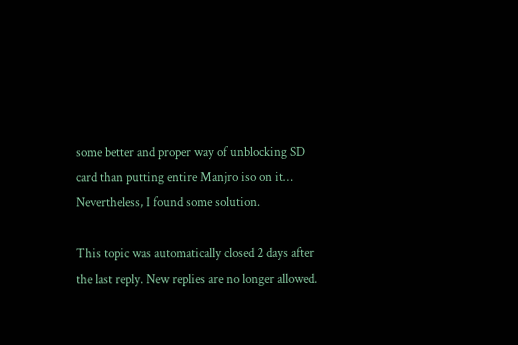some better and proper way of unblocking SD card than putting entire Manjro iso on it… Nevertheless, I found some solution.

This topic was automatically closed 2 days after the last reply. New replies are no longer allowed.